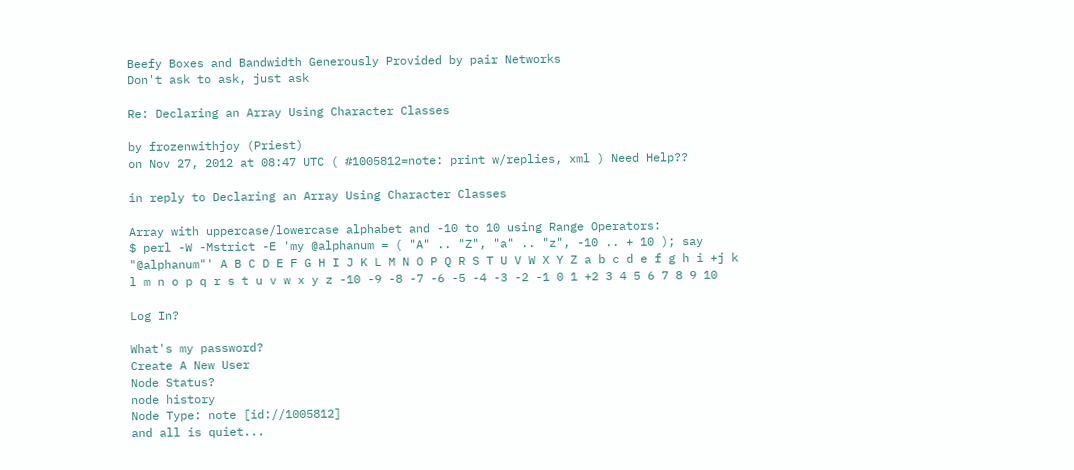Beefy Boxes and Bandwidth Generously Provided by pair Networks
Don't ask to ask, just ask

Re: Declaring an Array Using Character Classes

by frozenwithjoy (Priest)
on Nov 27, 2012 at 08:47 UTC ( #1005812=note: print w/replies, xml ) Need Help??

in reply to Declaring an Array Using Character Classes

Array with uppercase/lowercase alphabet and -10 to 10 using Range Operators:
$ perl -W -Mstrict -E 'my @alphanum = ( "A" .. "Z", "a" .. "z", -10 .. + 10 ); say "@alphanum"' A B C D E F G H I J K L M N O P Q R S T U V W X Y Z a b c d e f g h i +j k l m n o p q r s t u v w x y z -10 -9 -8 -7 -6 -5 -4 -3 -2 -1 0 1 +2 3 4 5 6 7 8 9 10

Log In?

What's my password?
Create A New User
Node Status?
node history
Node Type: note [id://1005812]
and all is quiet...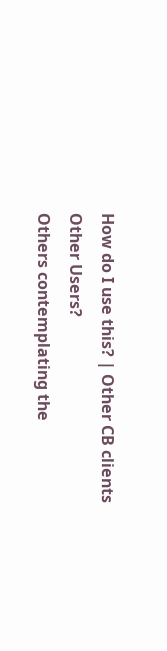How do I use this? | Other CB clients
Other Users?
Others contemplating the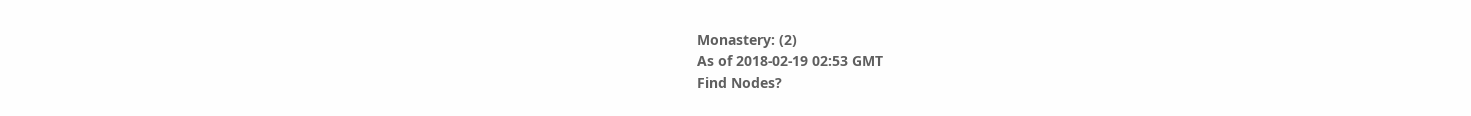Monastery: (2)
As of 2018-02-19 02:53 GMT
Find Nodes?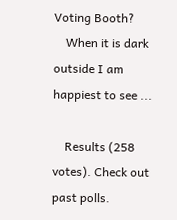Voting Booth?
    When it is dark outside I am happiest to see ...

    Results (258 votes). Check out past polls.